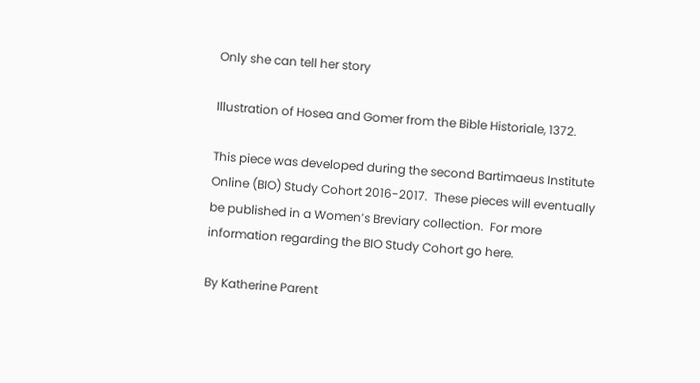Only she can tell her story

Illustration of Hosea and Gomer from the Bible Historiale, 1372.

This piece was developed during the second Bartimaeus Institute Online (BIO) Study Cohort 2016-2017.  These pieces will eventually be published in a Women’s Breviary collection.  For more information regarding the BIO Study Cohort go here.

By Katherine Parent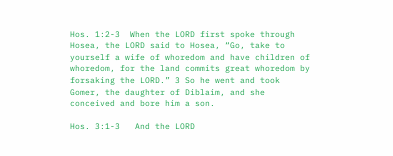Hos. 1:2-3  When the LORD first spoke through Hosea, the LORD said to Hosea, “Go, take to yourself a wife of whoredom and have children of whoredom, for the land commits great whoredom by forsaking the LORD.” 3 So he went and took Gomer, the daughter of Diblaim, and she conceived and bore him a son.

Hos. 3:1-3   And the LORD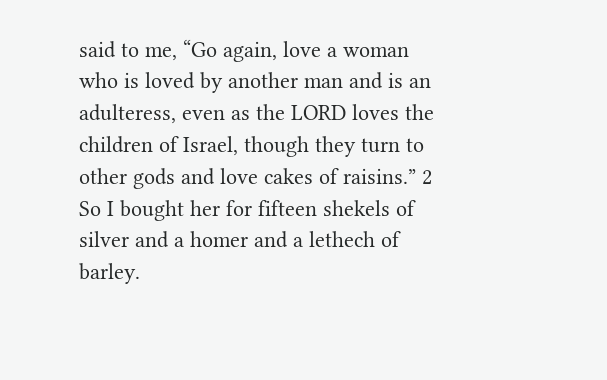said to me, “Go again, love a woman who is loved by another man and is an adulteress, even as the LORD loves the children of Israel, though they turn to other gods and love cakes of raisins.” 2 So I bought her for fifteen shekels of silver and a homer and a lethech of barley.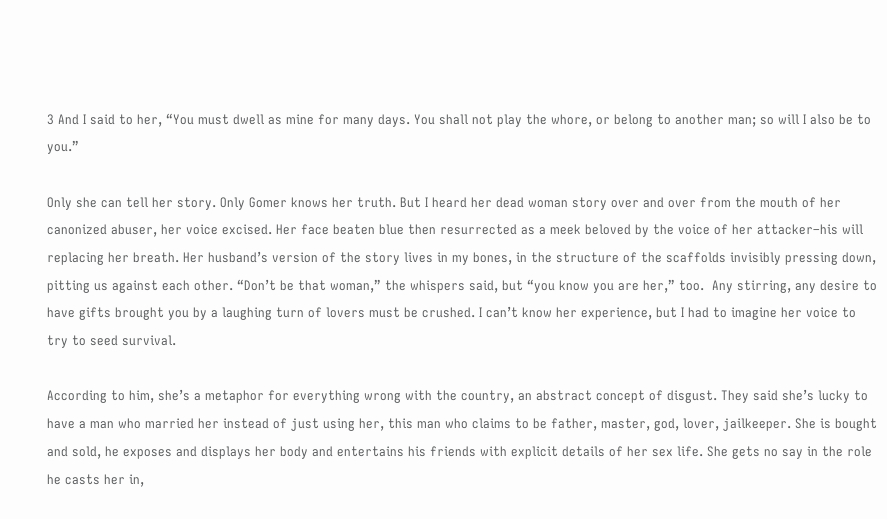3 And I said to her, “You must dwell as mine for many days. You shall not play the whore, or belong to another man; so will I also be to you.”

Only she can tell her story. Only Gomer knows her truth. But I heard her dead woman story over and over from the mouth of her canonized abuser, her voice excised. Her face beaten blue then resurrected as a meek beloved by the voice of her attacker–his will replacing her breath. Her husband’s version of the story lives in my bones, in the structure of the scaffolds invisibly pressing down, pitting us against each other. “Don’t be that woman,” the whispers said, but “you know you are her,” too.  Any stirring, any desire to have gifts brought you by a laughing turn of lovers must be crushed. I can’t know her experience, but I had to imagine her voice to try to seed survival.

According to him, she’s a metaphor for everything wrong with the country, an abstract concept of disgust. They said she’s lucky to have a man who married her instead of just using her, this man who claims to be father, master, god, lover, jailkeeper. She is bought and sold, he exposes and displays her body and entertains his friends with explicit details of her sex life. She gets no say in the role he casts her in,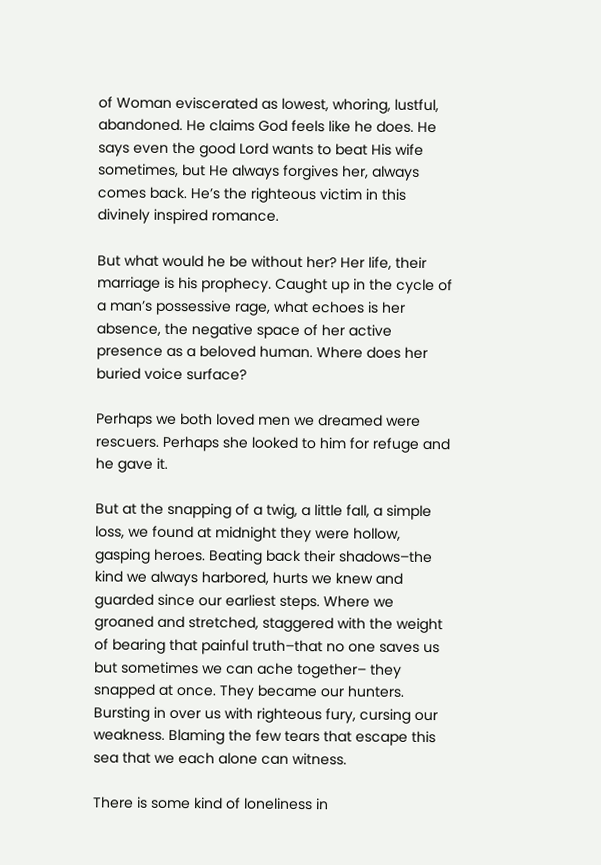of Woman eviscerated as lowest, whoring, lustful, abandoned. He claims God feels like he does. He says even the good Lord wants to beat His wife sometimes, but He always forgives her, always comes back. He’s the righteous victim in this divinely inspired romance.

But what would he be without her? Her life, their marriage is his prophecy. Caught up in the cycle of a man’s possessive rage, what echoes is her absence, the negative space of her active presence as a beloved human. Where does her buried voice surface?

Perhaps we both loved men we dreamed were rescuers. Perhaps she looked to him for refuge and he gave it.

But at the snapping of a twig, a little fall, a simple loss, we found at midnight they were hollow, gasping heroes. Beating back their shadows–the kind we always harbored, hurts we knew and guarded since our earliest steps. Where we groaned and stretched, staggered with the weight of bearing that painful truth–that no one saves us but sometimes we can ache together– they snapped at once. They became our hunters. Bursting in over us with righteous fury, cursing our weakness. Blaming the few tears that escape this sea that we each alone can witness.

There is some kind of loneliness in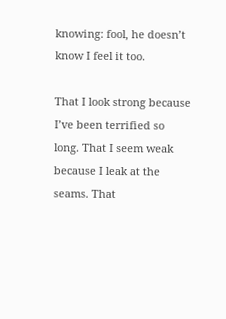knowing: fool, he doesn’t know I feel it too.

That I look strong because I’ve been terrified so long. That I seem weak because I leak at the seams. That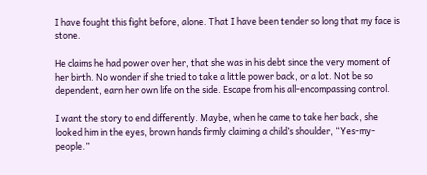I have fought this fight before, alone. That I have been tender so long that my face is stone.

He claims he had power over her, that she was in his debt since the very moment of her birth. No wonder if she tried to take a little power back, or a lot. Not be so dependent, earn her own life on the side. Escape from his all-encompassing control.

I want the story to end differently. Maybe, when he came to take her back, she looked him in the eyes, brown hands firmly claiming a child’s shoulder, “Yes-my-people.”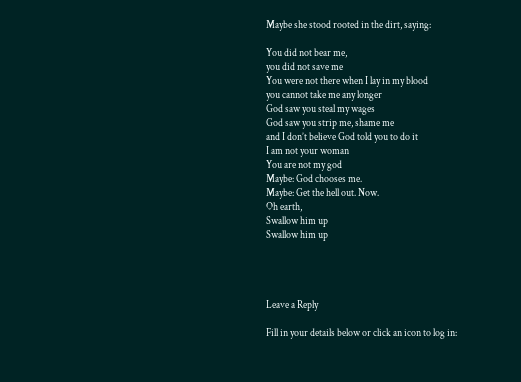Maybe she stood rooted in the dirt, saying:

You did not bear me,
you did not save me
You were not there when I lay in my blood
you cannot take me any longer
God saw you steal my wages
God saw you strip me, shame me
and I don’t believe God told you to do it
I am not your woman
You are not my god
Maybe: God chooses me.
Maybe: Get the hell out. Now.
Oh earth,
Swallow him up
Swallow him up




Leave a Reply

Fill in your details below or click an icon to log in: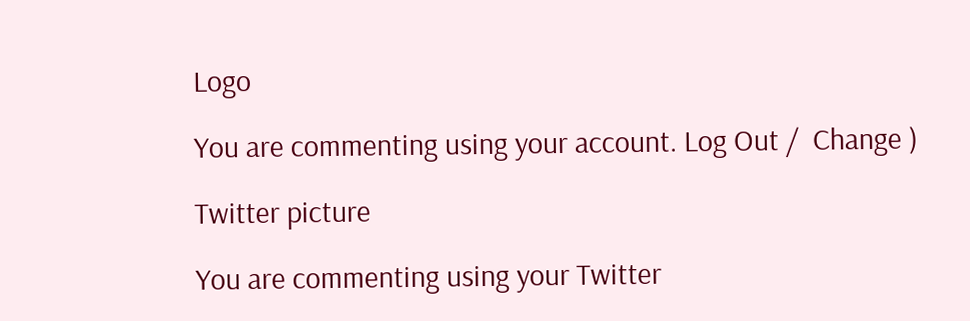Logo

You are commenting using your account. Log Out /  Change )

Twitter picture

You are commenting using your Twitter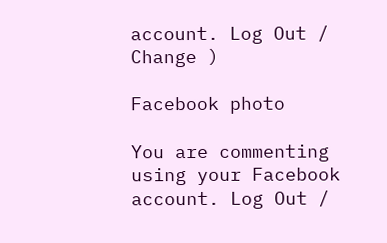account. Log Out /  Change )

Facebook photo

You are commenting using your Facebook account. Log Out /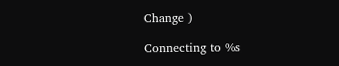Change )

Connecting to %s